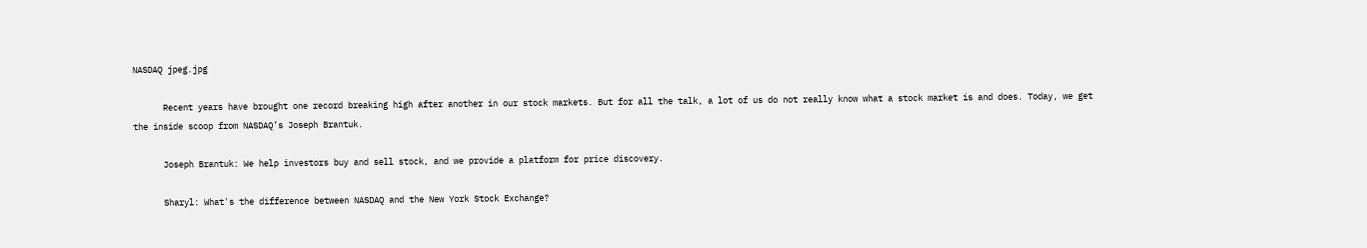NASDAQ jpeg.jpg

      Recent years have brought one record breaking high after another in our stock markets. But for all the talk, a lot of us do not really know what a stock market is and does. Today, we get the inside scoop from NASDAQ’s Joseph Brantuk.

      Joseph Brantuk: We help investors buy and sell stock, and we provide a platform for price discovery.

      Sharyl: What's the difference between NASDAQ and the New York Stock Exchange?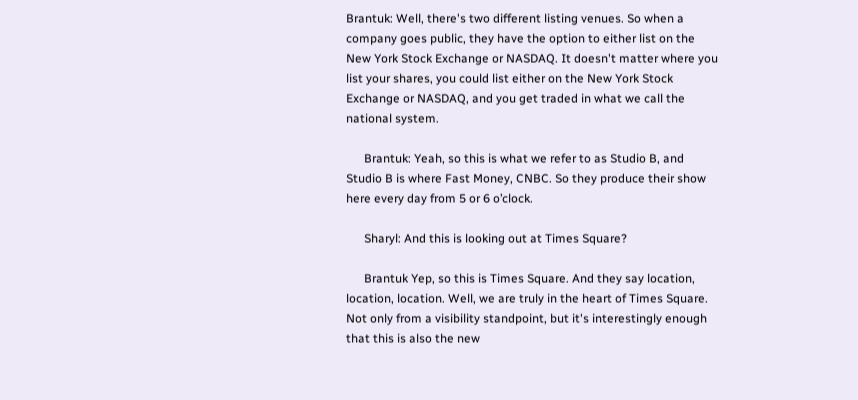Brantuk: Well, there's two different listing venues. So when a company goes public, they have the option to either list on the New York Stock Exchange or NASDAQ. It doesn't matter where you list your shares, you could list either on the New York Stock Exchange or NASDAQ, and you get traded in what we call the national system.

      Brantuk: Yeah, so this is what we refer to as Studio B, and Studio B is where Fast Money, CNBC. So they produce their show here every day from 5 or 6 o’clock.

      Sharyl: And this is looking out at Times Square?

      Brantuk Yep, so this is Times Square. And they say location, location, location. Well, we are truly in the heart of Times Square. Not only from a visibility standpoint, but it's interestingly enough that this is also the new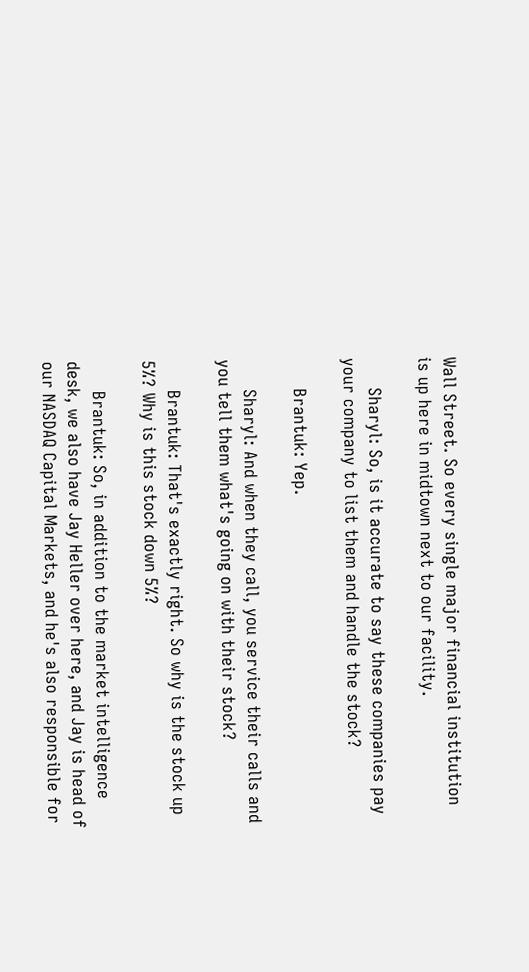Wall Street. So every single major financial institution is up here in midtown next to our facility.

      Sharyl: So, is it accurate to say these companies pay your company to list them and handle the stock?

      Brantuk: Yep.

      Sharyl: And when they call, you service their calls and you tell them what's going on with their stock?

      Brantuk: That's exactly right. So why is the stock up 5%? Why is this stock down 5%?

      Brantuk: So, in addition to the market intelligence desk, we also have Jay Heller over here, and Jay is head of our NASDAQ Capital Markets, and he's also responsible for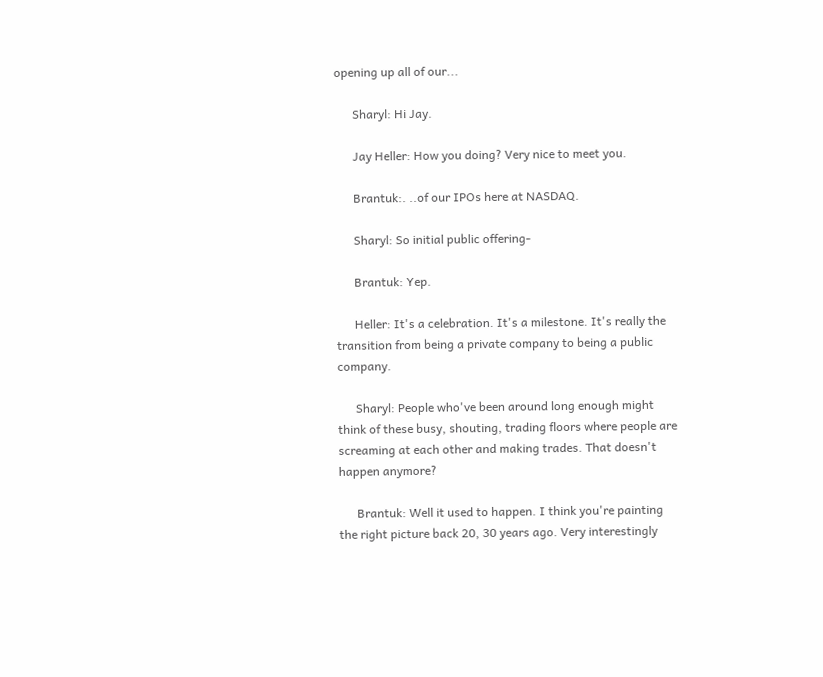opening up all of our...

      Sharyl: Hi Jay.

      Jay Heller: How you doing? Very nice to meet you.

      Brantuk:. ..of our IPOs here at NASDAQ.

      Sharyl: So initial public offering-

      Brantuk: Yep.

      Heller: It's a celebration. It's a milestone. It's really the transition from being a private company to being a public company.

      Sharyl: People who've been around long enough might think of these busy, shouting, trading floors where people are screaming at each other and making trades. That doesn't happen anymore?

      Brantuk: Well it used to happen. I think you're painting the right picture back 20, 30 years ago. Very interestingly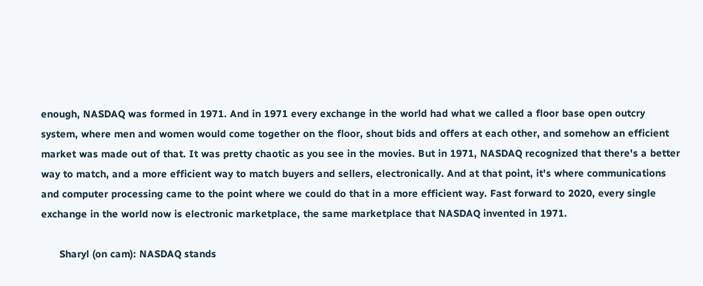enough, NASDAQ was formed in 1971. And in 1971 every exchange in the world had what we called a floor base open outcry system, where men and women would come together on the floor, shout bids and offers at each other, and somehow an efficient market was made out of that. It was pretty chaotic as you see in the movies. But in 1971, NASDAQ recognized that there's a better way to match, and a more efficient way to match buyers and sellers, electronically. And at that point, it's where communications and computer processing came to the point where we could do that in a more efficient way. Fast forward to 2020, every single exchange in the world now is electronic marketplace, the same marketplace that NASDAQ invented in 1971.

      Sharyl (on cam): NASDAQ stands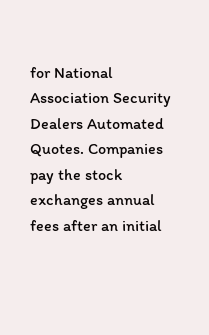for National Association Security Dealers Automated Quotes. Companies pay the stock exchanges annual fees after an initial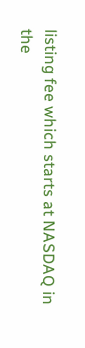listing fee which starts at NASDAQ in the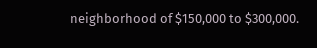neighborhood of $150,000 to $300,000.